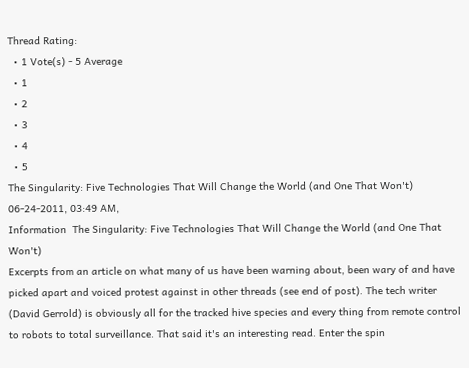Thread Rating:
  • 1 Vote(s) - 5 Average
  • 1
  • 2
  • 3
  • 4
  • 5
The Singularity: Five Technologies That Will Change the World (and One That Won't)
06-24-2011, 03:49 AM,
Information  The Singularity: Five Technologies That Will Change the World (and One That Won't)
Excerpts from an article on what many of us have been warning about, been wary of and have picked apart and voiced protest against in other threads (see end of post). The tech writer (David Gerrold) is obviously all for the tracked hive species and every thing from remote control to robots to total surveillance. That said it's an interesting read. Enter the spin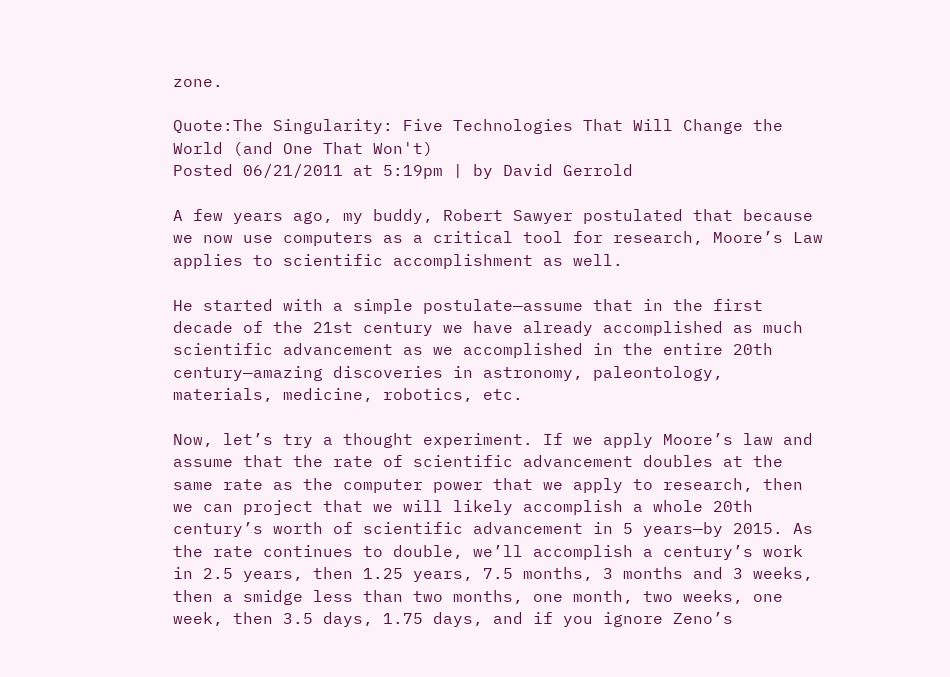zone.

Quote:The Singularity: Five Technologies That Will Change the World (and One That Won't)
Posted 06/21/2011 at 5:19pm | by David Gerrold

A few years ago, my buddy, Robert Sawyer postulated that because we now use computers as a critical tool for research, Moore’s Law applies to scientific accomplishment as well.

He started with a simple postulate—assume that in the first decade of the 21st century we have already accomplished as much scientific advancement as we accomplished in the entire 20th century—amazing discoveries in astronomy, paleontology, materials, medicine, robotics, etc.

Now, let’s try a thought experiment. If we apply Moore’s law and assume that the rate of scientific advancement doubles at the same rate as the computer power that we apply to research, then we can project that we will likely accomplish a whole 20th century’s worth of scientific advancement in 5 years—by 2015. As the rate continues to double, we’ll accomplish a century’s work in 2.5 years, then 1.25 years, 7.5 months, 3 months and 3 weeks, then a smidge less than two months, one month, two weeks, one week, then 3.5 days, 1.75 days, and if you ignore Zeno’s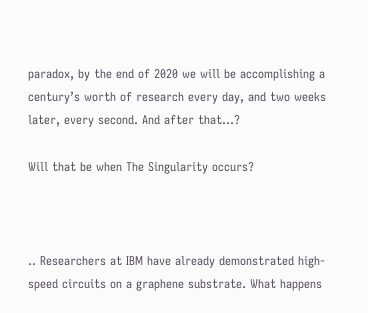paradox, by the end of 2020 we will be accomplishing a century’s worth of research every day, and two weeks later, every second. And after that…?

Will that be when The Singularity occurs?



.. Researchers at IBM have already demonstrated high-speed circuits on a graphene substrate. What happens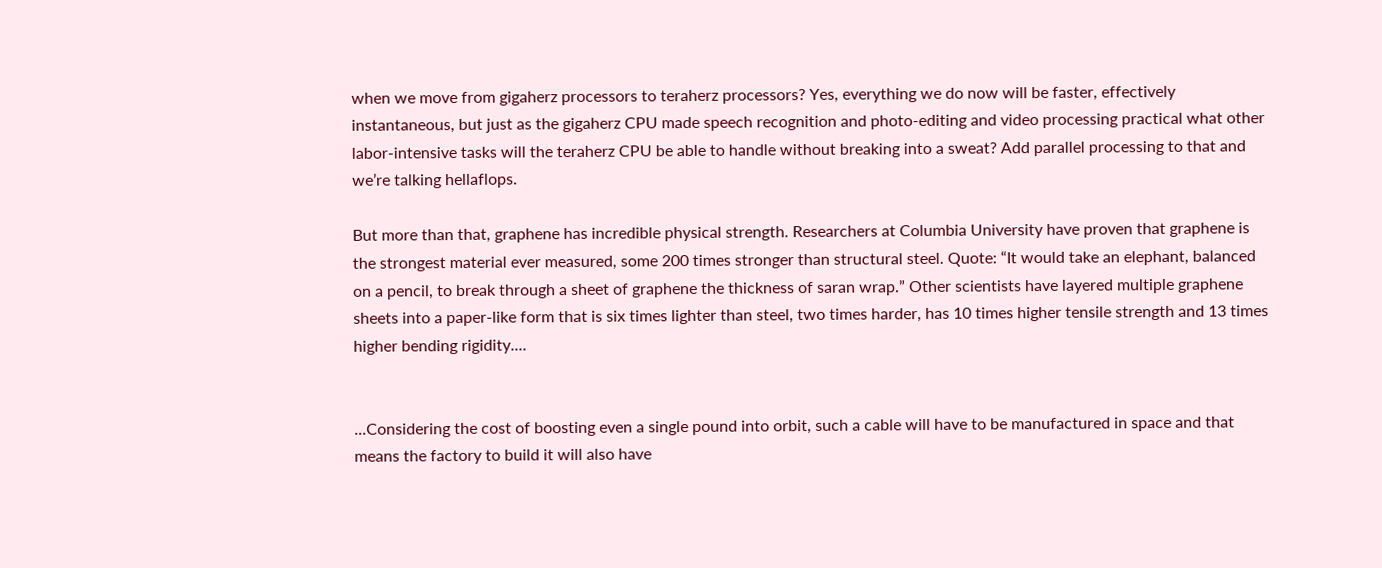when we move from gigaherz processors to teraherz processors? Yes, everything we do now will be faster, effectively instantaneous, but just as the gigaherz CPU made speech recognition and photo-editing and video processing practical what other labor-intensive tasks will the teraherz CPU be able to handle without breaking into a sweat? Add parallel processing to that and we’re talking hellaflops.

But more than that, graphene has incredible physical strength. Researchers at Columbia University have proven that graphene is the strongest material ever measured, some 200 times stronger than structural steel. Quote: “It would take an elephant, balanced on a pencil, to break through a sheet of graphene the thickness of saran wrap.” Other scientists have layered multiple graphene sheets into a paper-like form that is six times lighter than steel, two times harder, has 10 times higher tensile strength and 13 times higher bending rigidity....


...Considering the cost of boosting even a single pound into orbit, such a cable will have to be manufactured in space and that means the factory to build it will also have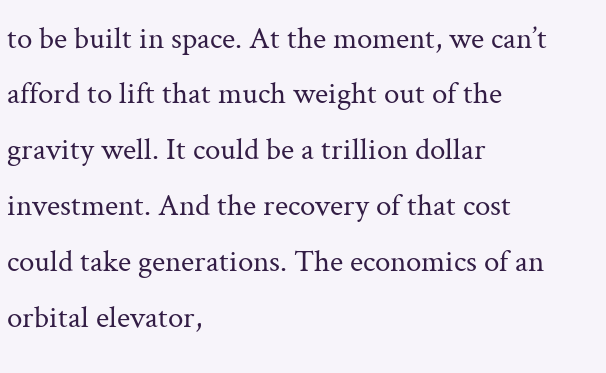to be built in space. At the moment, we can’t afford to lift that much weight out of the gravity well. It could be a trillion dollar investment. And the recovery of that cost could take generations. The economics of an orbital elevator,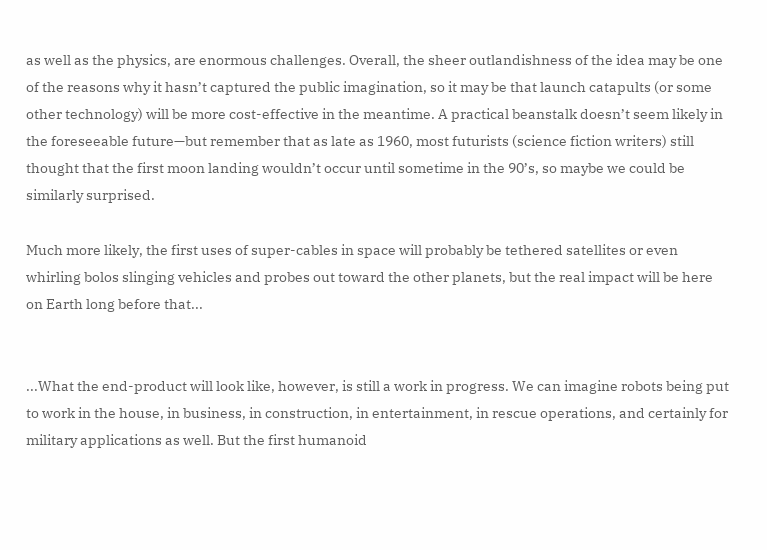as well as the physics, are enormous challenges. Overall, the sheer outlandishness of the idea may be one of the reasons why it hasn’t captured the public imagination, so it may be that launch catapults (or some other technology) will be more cost-effective in the meantime. A practical beanstalk doesn’t seem likely in the foreseeable future—but remember that as late as 1960, most futurists (science fiction writers) still thought that the first moon landing wouldn’t occur until sometime in the 90’s, so maybe we could be similarly surprised.

Much more likely, the first uses of super-cables in space will probably be tethered satellites or even whirling bolos slinging vehicles and probes out toward the other planets, but the real impact will be here on Earth long before that...


...What the end-product will look like, however, is still a work in progress. We can imagine robots being put to work in the house, in business, in construction, in entertainment, in rescue operations, and certainly for military applications as well. But the first humanoid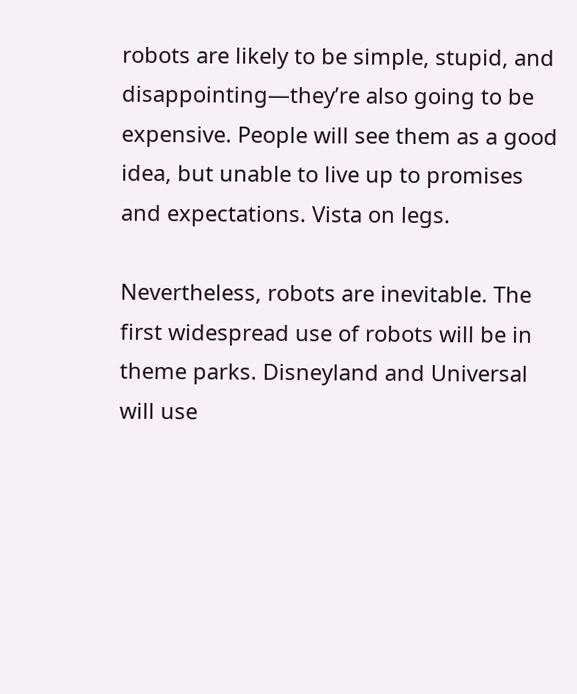robots are likely to be simple, stupid, and disappointing—they’re also going to be expensive. People will see them as a good idea, but unable to live up to promises and expectations. Vista on legs.

Nevertheless, robots are inevitable. The first widespread use of robots will be in theme parks. Disneyland and Universal will use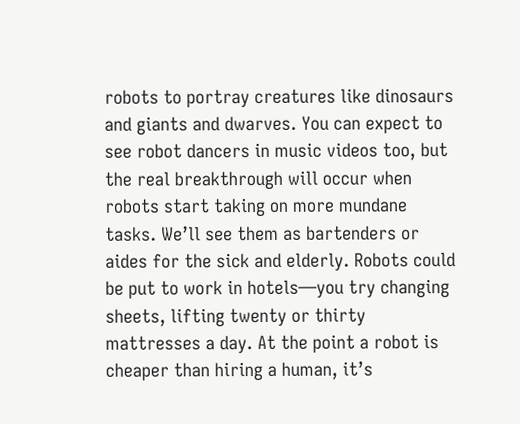robots to portray creatures like dinosaurs and giants and dwarves. You can expect to see robot dancers in music videos too, but the real breakthrough will occur when robots start taking on more mundane tasks. We’ll see them as bartenders or aides for the sick and elderly. Robots could be put to work in hotels—you try changing sheets, lifting twenty or thirty mattresses a day. At the point a robot is cheaper than hiring a human, it’s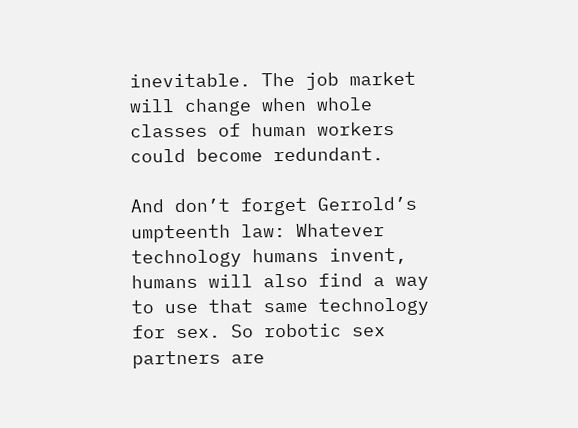inevitable. The job market will change when whole classes of human workers could become redundant.

And don’t forget Gerrold’s umpteenth law: Whatever technology humans invent, humans will also find a way to use that same technology for sex. So robotic sex partners are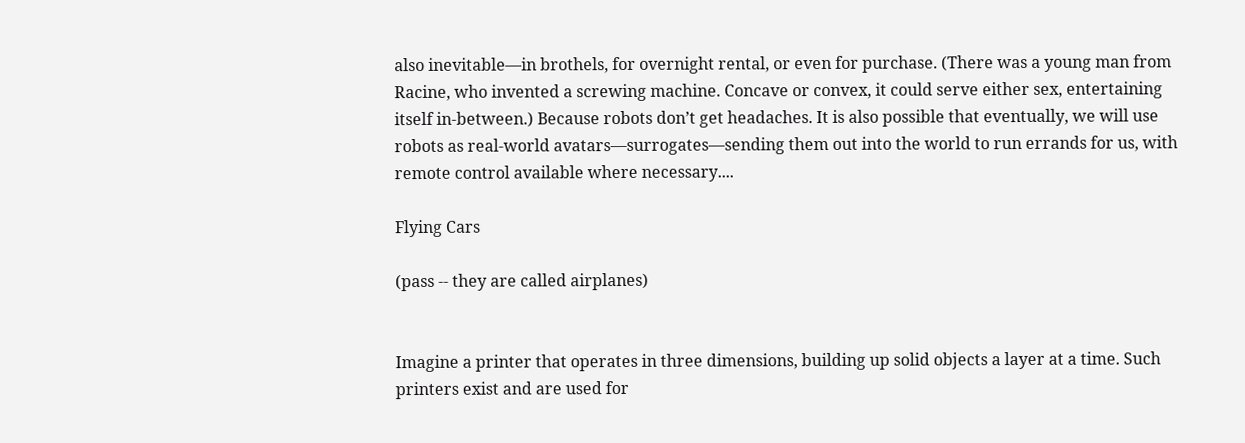also inevitable—in brothels, for overnight rental, or even for purchase. (There was a young man from Racine, who invented a screwing machine. Concave or convex, it could serve either sex, entertaining itself in-between.) Because robots don’t get headaches. It is also possible that eventually, we will use robots as real-world avatars—surrogates—sending them out into the world to run errands for us, with remote control available where necessary....

Flying Cars

(pass -- they are called airplanes)


Imagine a printer that operates in three dimensions, building up solid objects a layer at a time. Such printers exist and are used for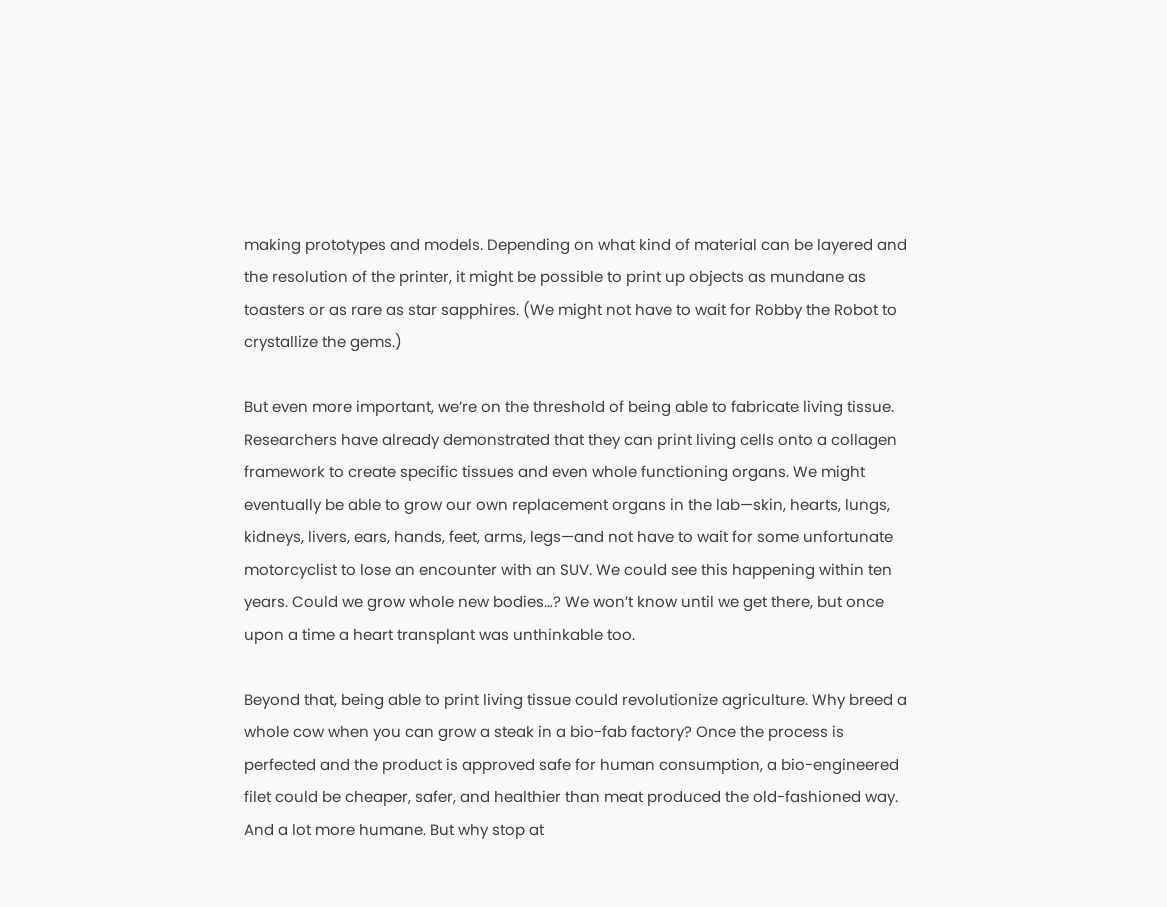making prototypes and models. Depending on what kind of material can be layered and the resolution of the printer, it might be possible to print up objects as mundane as toasters or as rare as star sapphires. (We might not have to wait for Robby the Robot to crystallize the gems.)

But even more important, we’re on the threshold of being able to fabricate living tissue. Researchers have already demonstrated that they can print living cells onto a collagen framework to create specific tissues and even whole functioning organs. We might eventually be able to grow our own replacement organs in the lab—skin, hearts, lungs, kidneys, livers, ears, hands, feet, arms, legs—and not have to wait for some unfortunate motorcyclist to lose an encounter with an SUV. We could see this happening within ten years. Could we grow whole new bodies…? We won’t know until we get there, but once upon a time a heart transplant was unthinkable too.

Beyond that, being able to print living tissue could revolutionize agriculture. Why breed a whole cow when you can grow a steak in a bio-fab factory? Once the process is perfected and the product is approved safe for human consumption, a bio-engineered filet could be cheaper, safer, and healthier than meat produced the old-fashioned way. And a lot more humane. But why stop at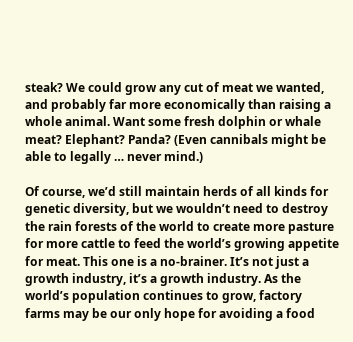steak? We could grow any cut of meat we wanted, and probably far more economically than raising a whole animal. Want some fresh dolphin or whale meat? Elephant? Panda? (Even cannibals might be able to legally … never mind.)

Of course, we’d still maintain herds of all kinds for genetic diversity, but we wouldn’t need to destroy the rain forests of the world to create more pasture for more cattle to feed the world’s growing appetite for meat. This one is a no-brainer. It’s not just a growth industry, it’s a growth industry. As the world’s population continues to grow, factory farms may be our only hope for avoiding a food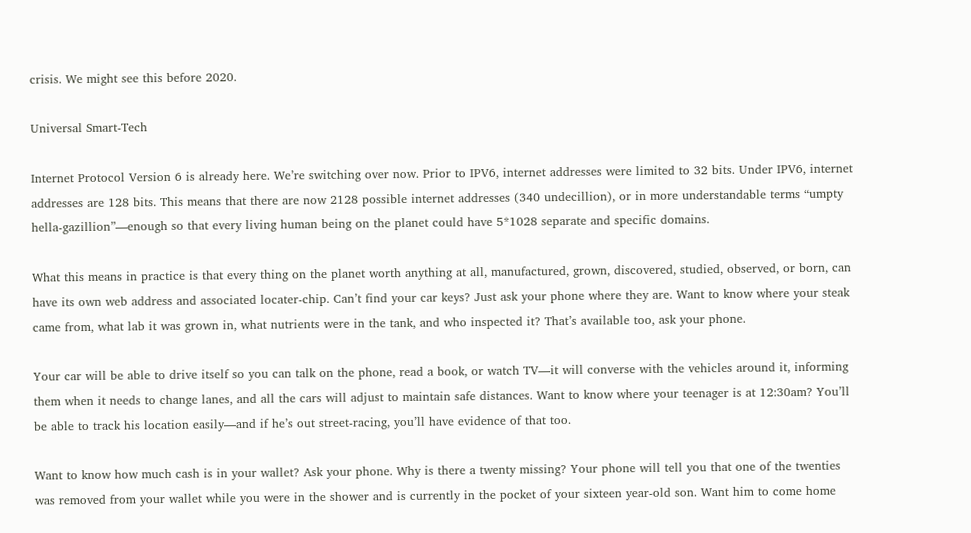crisis. We might see this before 2020.

Universal Smart-Tech

Internet Protocol Version 6 is already here. We’re switching over now. Prior to IPV6, internet addresses were limited to 32 bits. Under IPV6, internet addresses are 128 bits. This means that there are now 2128 possible internet addresses (340 undecillion), or in more understandable terms “umpty hella-gazillion”—enough so that every living human being on the planet could have 5*1028 separate and specific domains.

What this means in practice is that every thing on the planet worth anything at all, manufactured, grown, discovered, studied, observed, or born, can have its own web address and associated locater-chip. Can’t find your car keys? Just ask your phone where they are. Want to know where your steak came from, what lab it was grown in, what nutrients were in the tank, and who inspected it? That’s available too, ask your phone.

Your car will be able to drive itself so you can talk on the phone, read a book, or watch TV—it will converse with the vehicles around it, informing them when it needs to change lanes, and all the cars will adjust to maintain safe distances. Want to know where your teenager is at 12:30am? You’ll be able to track his location easily—and if he’s out street-racing, you’ll have evidence of that too.

Want to know how much cash is in your wallet? Ask your phone. Why is there a twenty missing? Your phone will tell you that one of the twenties was removed from your wallet while you were in the shower and is currently in the pocket of your sixteen year-old son. Want him to come home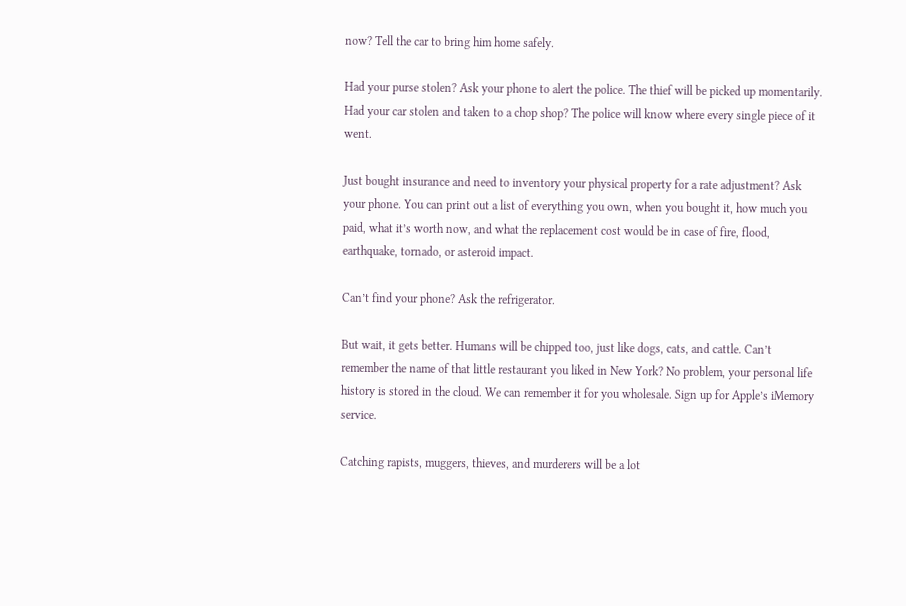now? Tell the car to bring him home safely.

Had your purse stolen? Ask your phone to alert the police. The thief will be picked up momentarily. Had your car stolen and taken to a chop shop? The police will know where every single piece of it went.

Just bought insurance and need to inventory your physical property for a rate adjustment? Ask your phone. You can print out a list of everything you own, when you bought it, how much you paid, what it’s worth now, and what the replacement cost would be in case of fire, flood, earthquake, tornado, or asteroid impact.

Can’t find your phone? Ask the refrigerator.

But wait, it gets better. Humans will be chipped too, just like dogs, cats, and cattle. Can’t remember the name of that little restaurant you liked in New York? No problem, your personal life history is stored in the cloud. We can remember it for you wholesale. Sign up for Apple’s iMemory service.

Catching rapists, muggers, thieves, and murderers will be a lot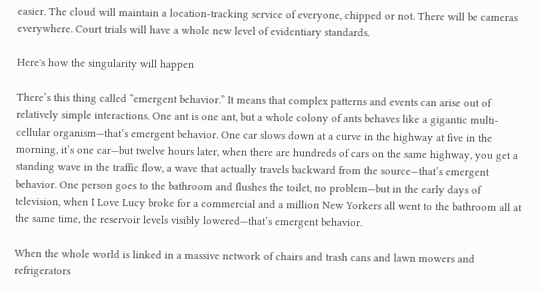easier. The cloud will maintain a location-tracking service of everyone, chipped or not. There will be cameras everywhere. Court trials will have a whole new level of evidentiary standards.

Here's how the singularity will happen

There’s this thing called “emergent behavior.” It means that complex patterns and events can arise out of relatively simple interactions. One ant is one ant, but a whole colony of ants behaves like a gigantic multi-cellular organism—that’s emergent behavior. One car slows down at a curve in the highway at five in the morning, it’s one car—but twelve hours later, when there are hundreds of cars on the same highway, you get a standing wave in the traffic flow, a wave that actually travels backward from the source—that’s emergent behavior. One person goes to the bathroom and flushes the toilet, no problem—but in the early days of television, when I Love Lucy broke for a commercial and a million New Yorkers all went to the bathroom all at the same time, the reservoir levels visibly lowered—that’s emergent behavior.

When the whole world is linked in a massive network of chairs and trash cans and lawn mowers and refrigerators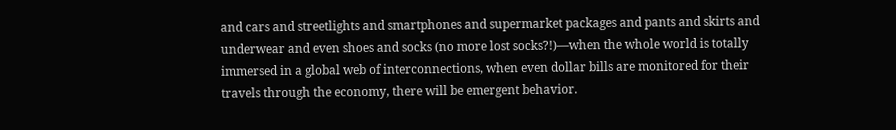and cars and streetlights and smartphones and supermarket packages and pants and skirts and underwear and even shoes and socks (no more lost socks?!)—when the whole world is totally immersed in a global web of interconnections, when even dollar bills are monitored for their travels through the economy, there will be emergent behavior.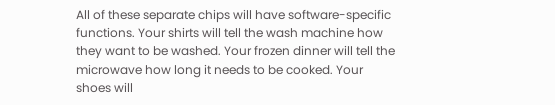All of these separate chips will have software-specific functions. Your shirts will tell the wash machine how they want to be washed. Your frozen dinner will tell the microwave how long it needs to be cooked. Your shoes will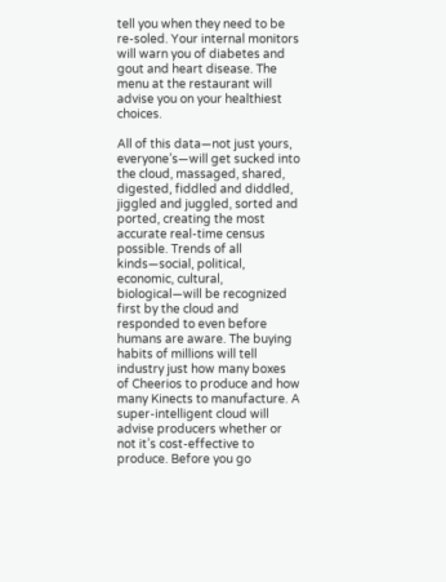tell you when they need to be re-soled. Your internal monitors will warn you of diabetes and gout and heart disease. The menu at the restaurant will advise you on your healthiest choices.

All of this data—not just yours, everyone’s—will get sucked into the cloud, massaged, shared, digested, fiddled and diddled, jiggled and juggled, sorted and ported, creating the most accurate real-time census possible. Trends of all kinds—social, political, economic, cultural, biological—will be recognized first by the cloud and responded to even before humans are aware. The buying habits of millions will tell industry just how many boxes of Cheerios to produce and how many Kinects to manufacture. A super-intelligent cloud will advise producers whether or not it’s cost-effective to produce. Before you go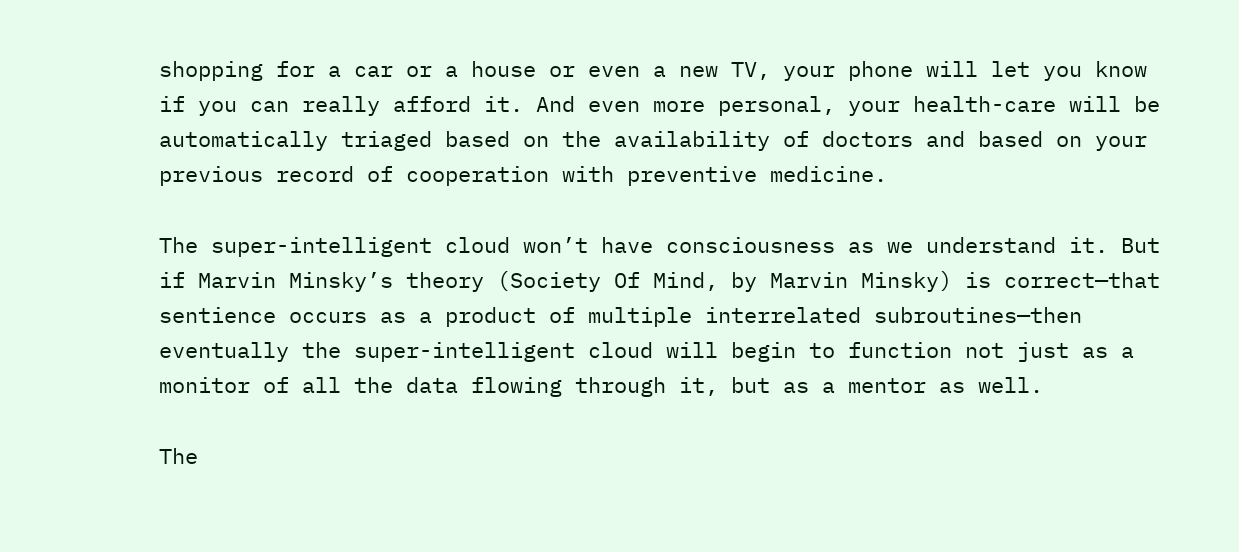shopping for a car or a house or even a new TV, your phone will let you know if you can really afford it. And even more personal, your health-care will be automatically triaged based on the availability of doctors and based on your previous record of cooperation with preventive medicine.

The super-intelligent cloud won’t have consciousness as we understand it. But if Marvin Minsky’s theory (Society Of Mind, by Marvin Minsky) is correct—that sentience occurs as a product of multiple interrelated subroutines—then eventually the super-intelligent cloud will begin to function not just as a monitor of all the data flowing through it, but as a mentor as well.

The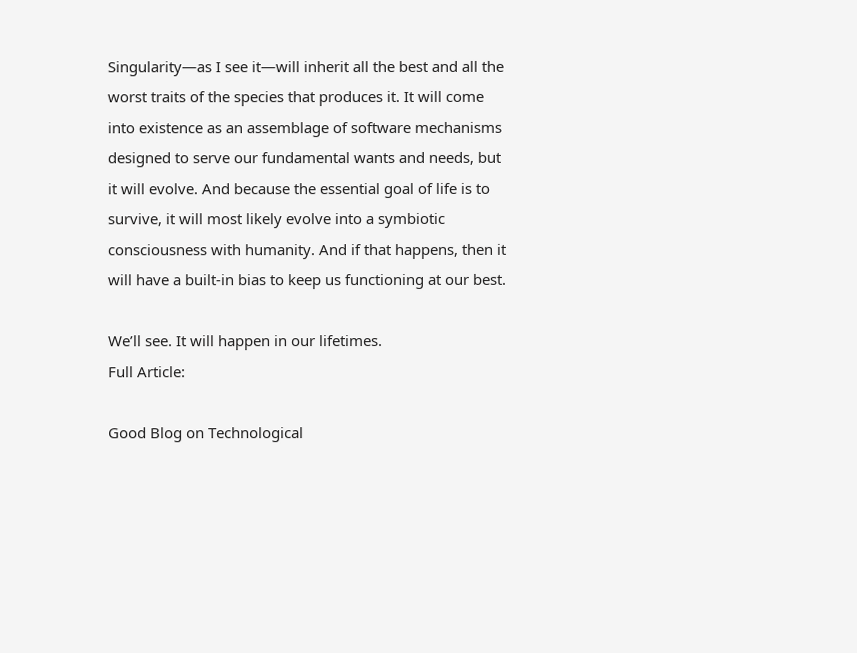Singularity—as I see it—will inherit all the best and all the worst traits of the species that produces it. It will come into existence as an assemblage of software mechanisms designed to serve our fundamental wants and needs, but it will evolve. And because the essential goal of life is to survive, it will most likely evolve into a symbiotic consciousness with humanity. And if that happens, then it will have a built-in bias to keep us functioning at our best.

We’ll see. It will happen in our lifetimes.
Full Article:

Good Blog on Technological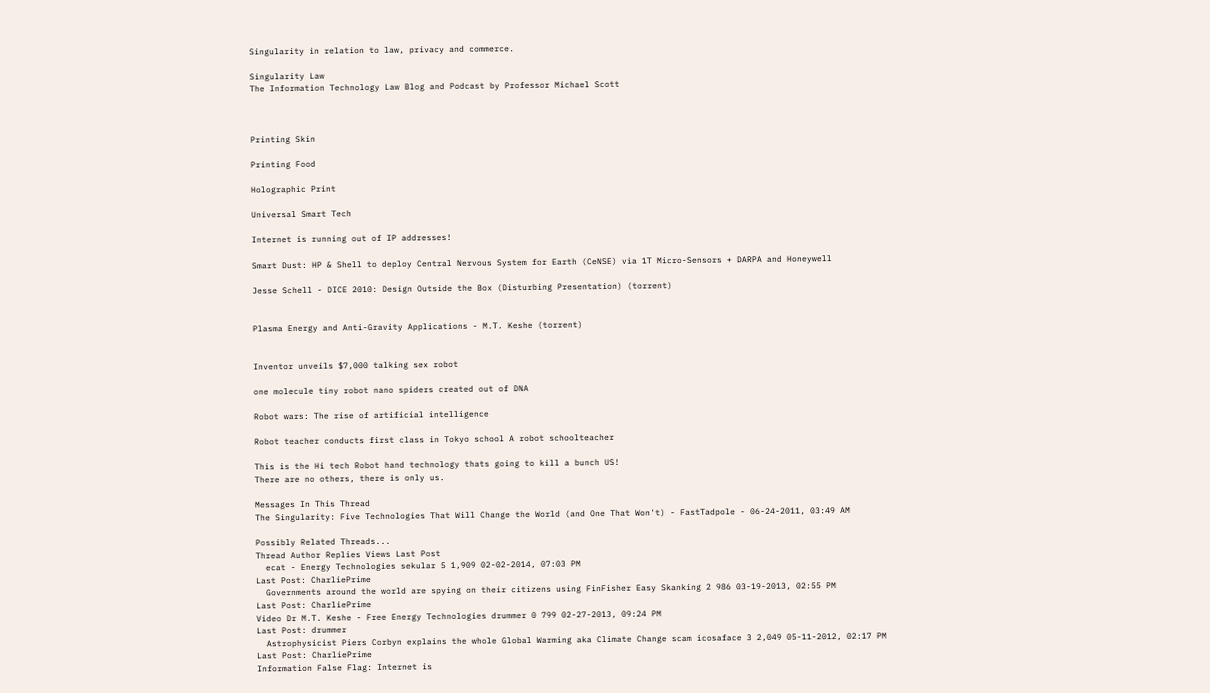Singularity in relation to law, privacy and commerce.

Singularity Law
The Information Technology Law Blog and Podcast by Professor Michael Scott



Printing Skin

Printing Food

Holographic Print

Universal Smart Tech

Internet is running out of IP addresses!

Smart Dust: HP & Shell to deploy Central Nervous System for Earth (CeNSE) via 1T Micro-Sensors + DARPA and Honeywell

Jesse Schell - DICE 2010: Design Outside the Box (Disturbing Presentation) (torrent)


Plasma Energy and Anti-Gravity Applications - M.T. Keshe (torrent)


Inventor unveils $7,000 talking sex robot

one molecule tiny robot nano spiders created out of DNA

Robot wars: The rise of artificial intelligence

Robot teacher conducts first class in Tokyo school A robot schoolteacher

This is the Hi tech Robot hand technology thats going to kill a bunch US!
There are no others, there is only us.

Messages In This Thread
The Singularity: Five Technologies That Will Change the World (and One That Won't) - FastTadpole - 06-24-2011, 03:49 AM

Possibly Related Threads...
Thread Author Replies Views Last Post
  ecat - Energy Technologies sekular 5 1,909 02-02-2014, 07:03 PM
Last Post: CharliePrime
  Governments around the world are spying on their citizens using FinFisher Easy Skanking 2 986 03-19-2013, 02:55 PM
Last Post: CharliePrime
Video Dr M.T. Keshe - Free Energy Technologies drummer 0 799 02-27-2013, 09:24 PM
Last Post: drummer
  Astrophysicist Piers Corbyn explains the whole Global Warming aka Climate Change scam icosaface 3 2,049 05-11-2012, 02:17 PM
Last Post: CharliePrime
Information False Flag: Internet is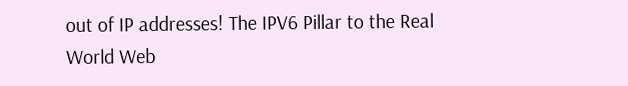out of IP addresses! The IPV6 Pillar to the Real World Web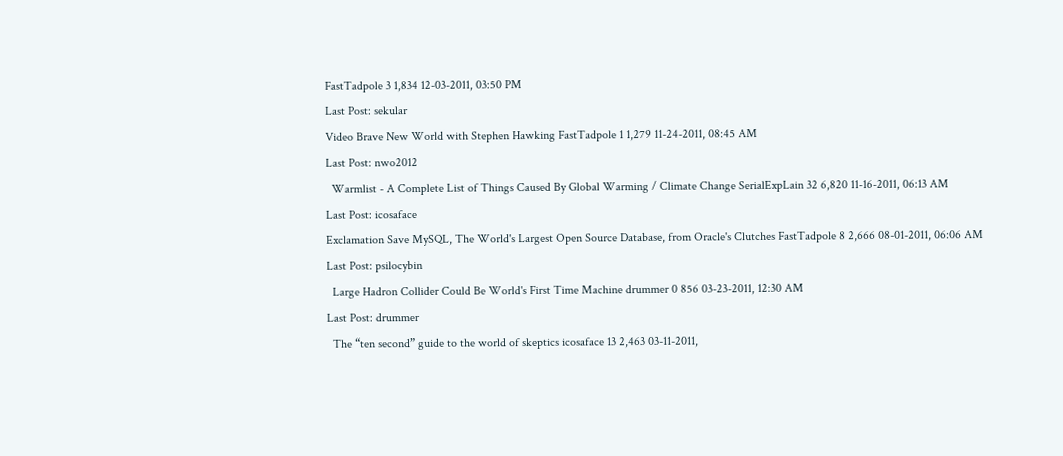FastTadpole 3 1,834 12-03-2011, 03:50 PM
Last Post: sekular
Video Brave New World with Stephen Hawking FastTadpole 1 1,279 11-24-2011, 08:45 AM
Last Post: nwo2012
  Warmlist - A Complete List of Things Caused By Global Warming / Climate Change SerialExpLain 32 6,820 11-16-2011, 06:13 AM
Last Post: icosaface
Exclamation Save MySQL, The World's Largest Open Source Database, from Oracle's Clutches FastTadpole 8 2,666 08-01-2011, 06:06 AM
Last Post: psilocybin
  Large Hadron Collider Could Be World's First Time Machine drummer 0 856 03-23-2011, 12:30 AM
Last Post: drummer
  The “ten second” guide to the world of skeptics icosaface 13 2,463 03-11-2011,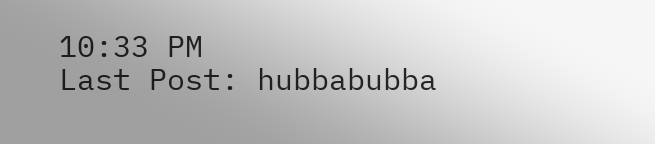10:33 PM
Last Post: hubbabubba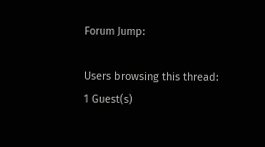Forum Jump:

Users browsing this thread: 1 Guest(s)